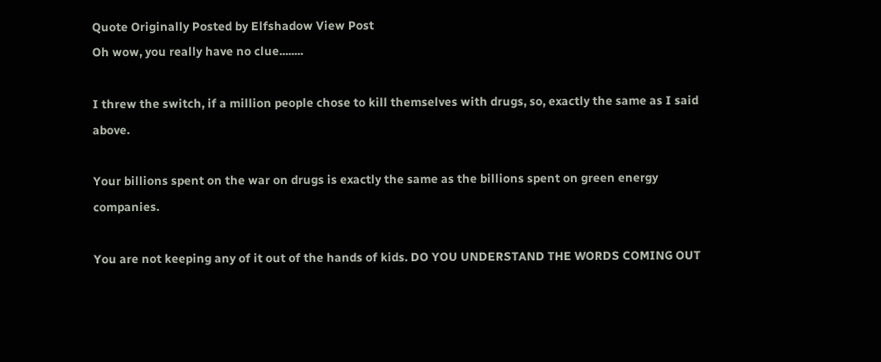Quote Originally Posted by Elfshadow View Post
Oh wow, you really have no clue........

I threw the switch, if a million people chose to kill themselves with drugs, so, exactly the same as I said above.

Your billions spent on the war on drugs is exactly the same as the billions spent on green energy companies.

You are not keeping any of it out of the hands of kids. DO YOU UNDERSTAND THE WORDS COMING OUT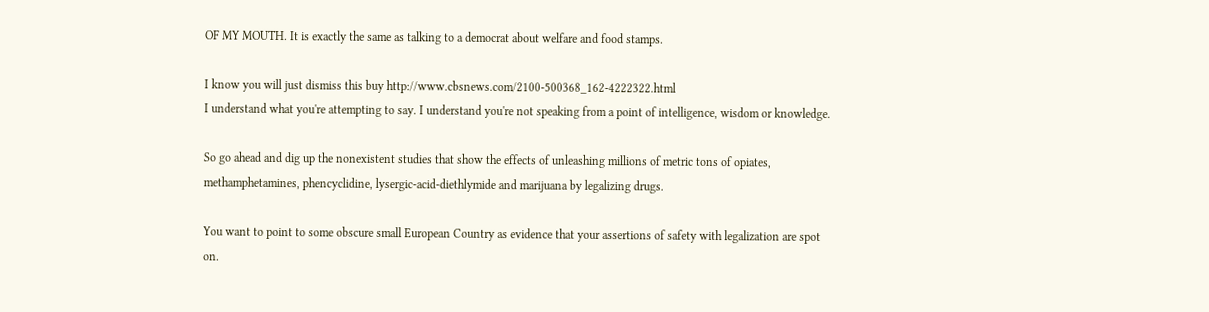OF MY MOUTH. It is exactly the same as talking to a democrat about welfare and food stamps.

I know you will just dismiss this buy http://www.cbsnews.com/2100-500368_162-4222322.html
I understand what you're attempting to say. I understand you're not speaking from a point of intelligence, wisdom or knowledge.

So go ahead and dig up the nonexistent studies that show the effects of unleashing millions of metric tons of opiates, methamphetamines, phencyclidine, lysergic-acid-diethlymide and marijuana by legalizing drugs.

You want to point to some obscure small European Country as evidence that your assertions of safety with legalization are spot on.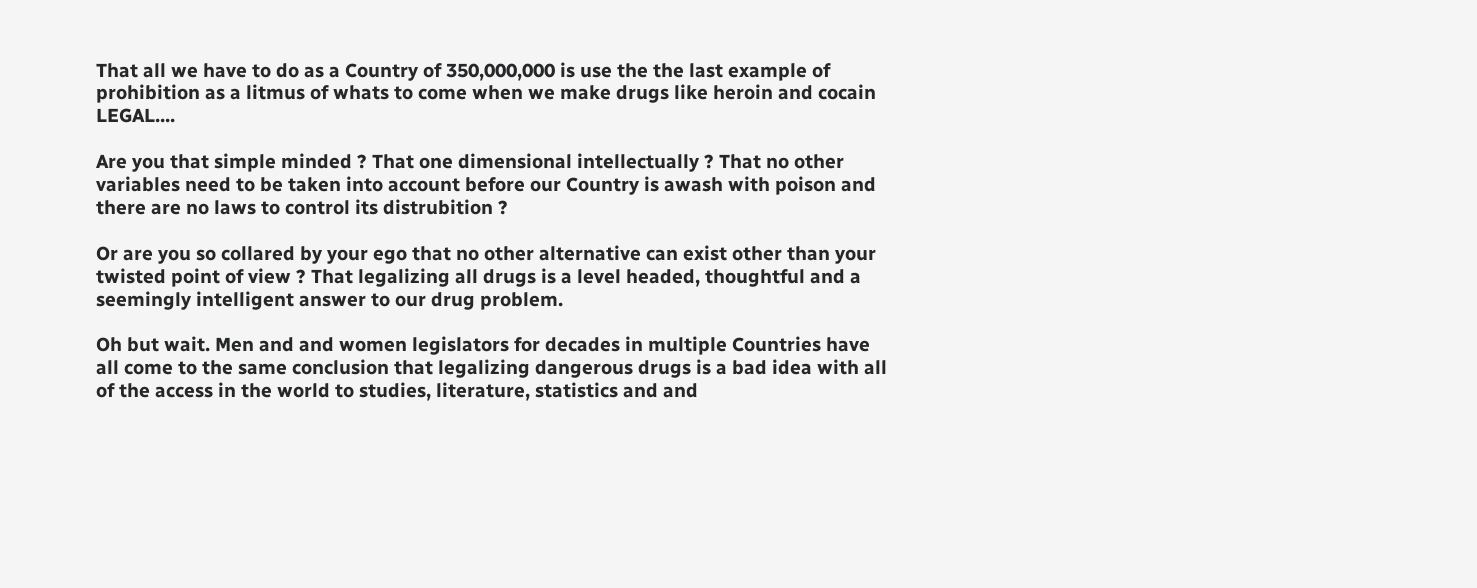That all we have to do as a Country of 350,000,000 is use the the last example of prohibition as a litmus of whats to come when we make drugs like heroin and cocain LEGAL....

Are you that simple minded ? That one dimensional intellectually ? That no other variables need to be taken into account before our Country is awash with poison and there are no laws to control its distrubition ?

Or are you so collared by your ego that no other alternative can exist other than your twisted point of view ? That legalizing all drugs is a level headed, thoughtful and a seemingly intelligent answer to our drug problem.

Oh but wait. Men and and women legislators for decades in multiple Countries have all come to the same conclusion that legalizing dangerous drugs is a bad idea with all of the access in the world to studies, literature, statistics and and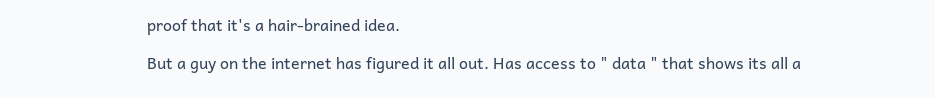proof that it's a hair-brained idea.

But a guy on the internet has figured it all out. Has access to " data " that shows its all a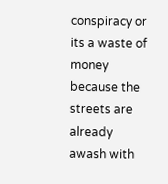conspiracy or its a waste of money because the streets are already awash with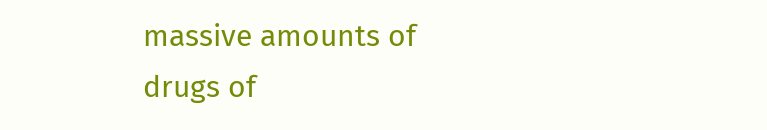massive amounts of drugs of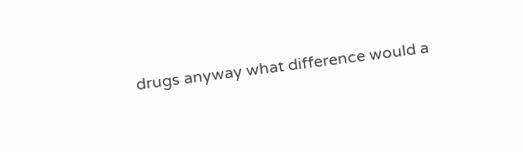drugs anyway what difference would a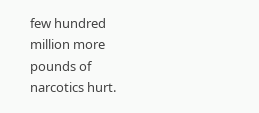few hundred million more pounds of narcotics hurt.